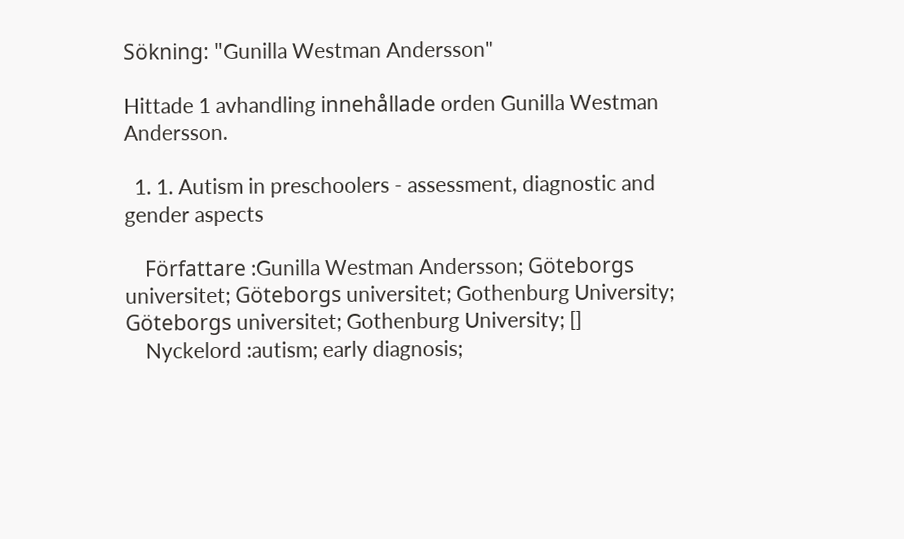Sökning: "Gunilla Westman Andersson"

Hittade 1 avhandling innehållade orden Gunilla Westman Andersson.

  1. 1. Autism in preschoolers - assessment, diagnostic and gender aspects

    Författare :Gunilla Westman Andersson; Göteborgs universitet; Göteborgs universitet; Gothenburg University; Göteborgs universitet; Gothenburg University; []
    Nyckelord :autism; early diagnosis;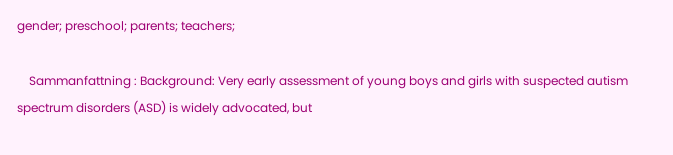gender; preschool; parents; teachers;

    Sammanfattning : Background: Very early assessment of young boys and girls with suspected autism spectrum disorders (ASD) is widely advocated, but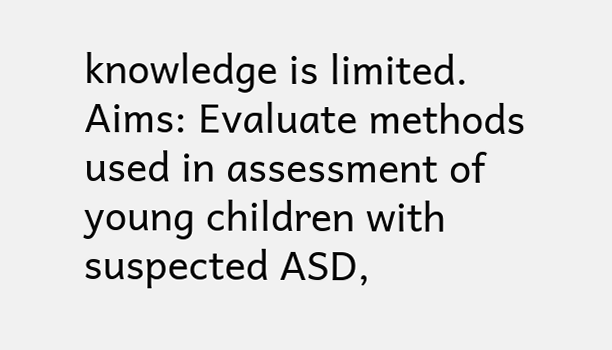knowledge is limited. Aims: Evaluate methods used in assessment of young children with suspected ASD,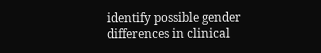identify possible gender differences in clinical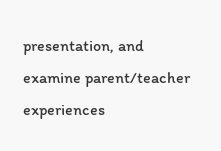presentation, and examine parent/teacher experiences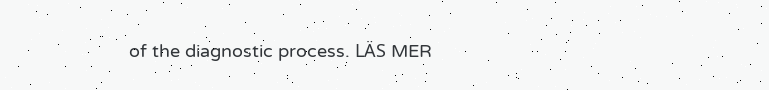of the diagnostic process. LÄS MER